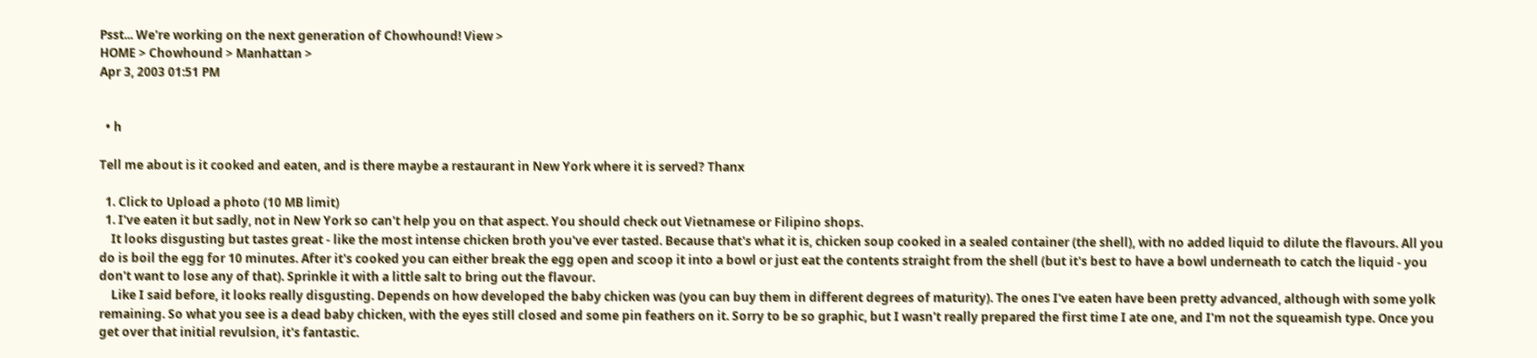Psst... We're working on the next generation of Chowhound! View >
HOME > Chowhound > Manhattan >
Apr 3, 2003 01:51 PM


  • h

Tell me about is it cooked and eaten, and is there maybe a restaurant in New York where it is served? Thanx

  1. Click to Upload a photo (10 MB limit)
  1. I've eaten it but sadly, not in New York so can't help you on that aspect. You should check out Vietnamese or Filipino shops.
    It looks disgusting but tastes great - like the most intense chicken broth you've ever tasted. Because that's what it is, chicken soup cooked in a sealed container (the shell), with no added liquid to dilute the flavours. All you do is boil the egg for 10 minutes. After it's cooked you can either break the egg open and scoop it into a bowl or just eat the contents straight from the shell (but it's best to have a bowl underneath to catch the liquid - you don't want to lose any of that). Sprinkle it with a little salt to bring out the flavour.
    Like I said before, it looks really disgusting. Depends on how developed the baby chicken was (you can buy them in different degrees of maturity). The ones I've eaten have been pretty advanced, although with some yolk remaining. So what you see is a dead baby chicken, with the eyes still closed and some pin feathers on it. Sorry to be so graphic, but I wasn't really prepared the first time I ate one, and I'm not the squeamish type. Once you get over that initial revulsion, it's fantastic.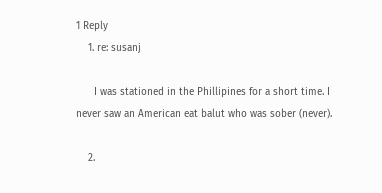1 Reply
    1. re: susanj

      I was stationed in the Phillipines for a short time. I never saw an American eat balut who was sober (never).

    2.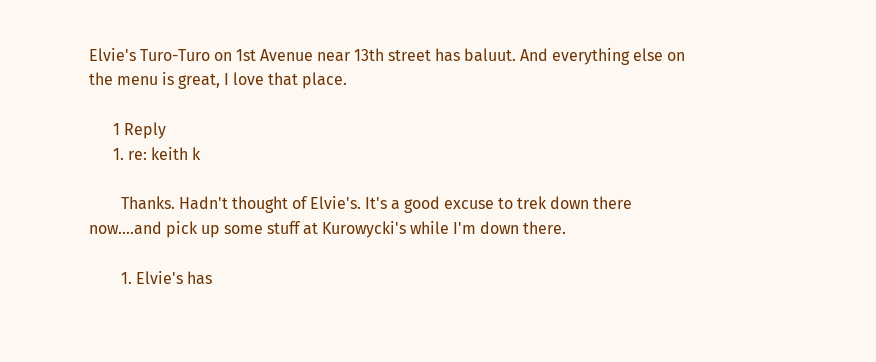Elvie's Turo-Turo on 1st Avenue near 13th street has baluut. And everything else on the menu is great, I love that place.

      1 Reply
      1. re: keith k

        Thanks. Hadn't thought of Elvie's. It's a good excuse to trek down there now....and pick up some stuff at Kurowycki's while I'm down there.

        1. Elvie's has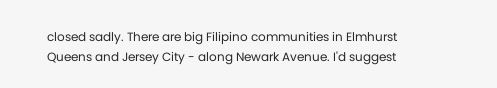closed sadly. There are big Filipino communities in Elmhurst Queens and Jersey City - along Newark Avenue. I'd suggest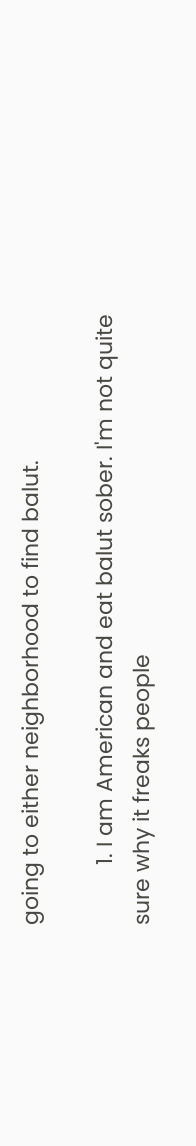going to either neighborhood to find balut.

          1. I am American and eat balut sober. I'm not quite sure why it freaks people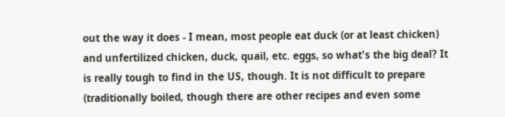out the way it does - I mean, most people eat duck (or at least chicken) and unfertilized chicken, duck, quail, etc. eggs, so what's the big deal? It is really tough to find in the US, though. It is not difficult to prepare (traditionally boiled, though there are other recipes and even some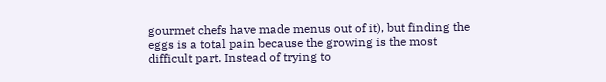gourmet chefs have made menus out of it), but finding the eggs is a total pain because the growing is the most difficult part. Instead of trying to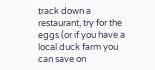track down a restaurant, try for the eggs (or if you have a local duck farm you can save on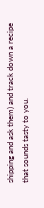shipping and ask them) and track down a recipe that sounds tasty to you.